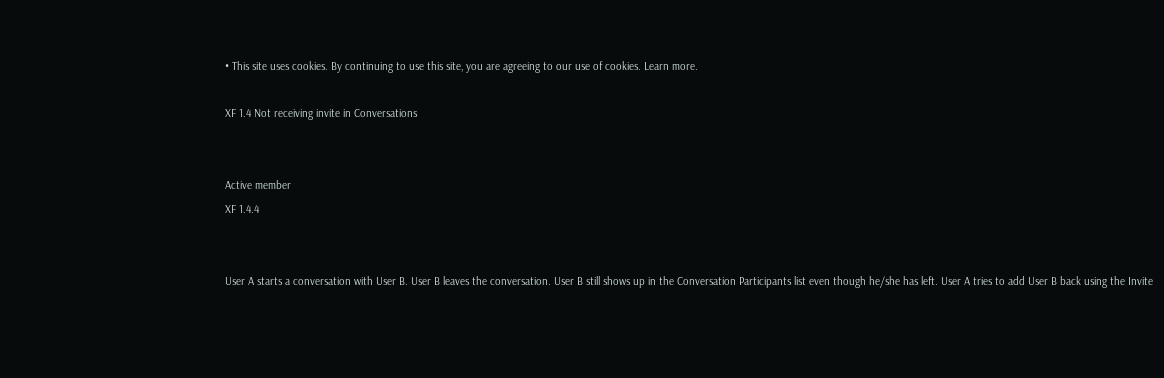• This site uses cookies. By continuing to use this site, you are agreeing to our use of cookies. Learn more.

XF 1.4 Not receiving invite in Conversations


Active member
XF 1.4.4


User A starts a conversation with User B. User B leaves the conversation. User B still shows up in the Conversation Participants list even though he/she has left. User A tries to add User B back using the Invite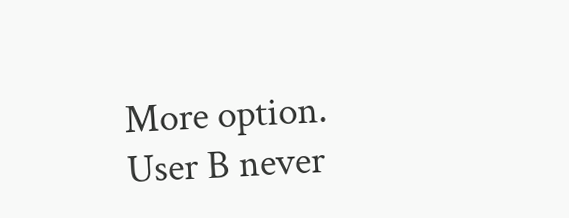More option. User B never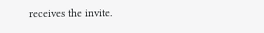receives the invite.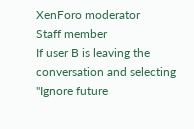XenForo moderator
Staff member
If user B is leaving the conversation and selecting "Ignore future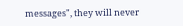messages", they will never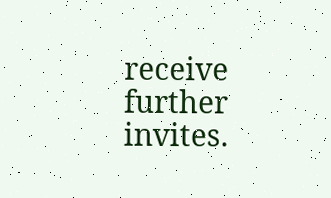receive further invites.